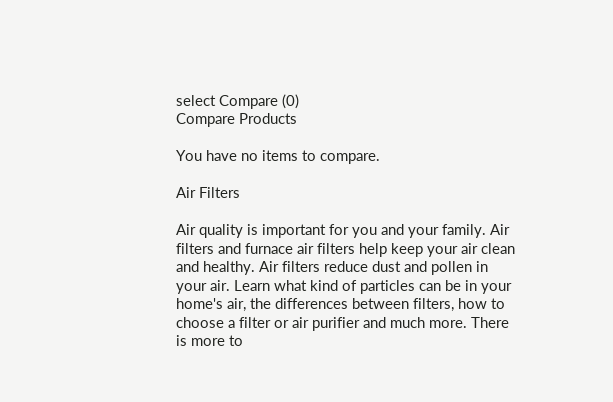select Compare (0)
Compare Products

You have no items to compare.

Air Filters

Air quality is important for you and your family. Air filters and furnace air filters help keep your air clean and healthy. Air filters reduce dust and pollen in your air. Learn what kind of particles can be in your home's air, the differences between filters, how to choose a filter or air purifier and much more. There is more to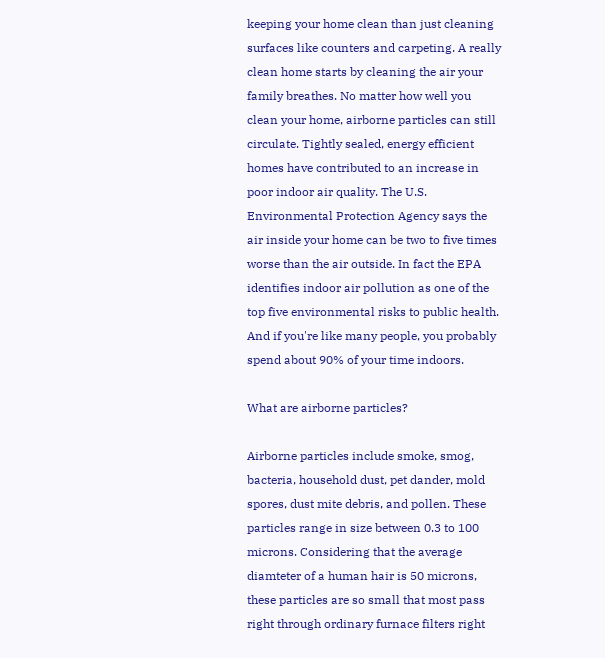keeping your home clean than just cleaning surfaces like counters and carpeting. A really clean home starts by cleaning the air your family breathes. No matter how well you clean your home, airborne particles can still circulate. Tightly sealed, energy efficient homes have contributed to an increase in poor indoor air quality. The U.S. Environmental Protection Agency says the air inside your home can be two to five times worse than the air outside. In fact the EPA identifies indoor air pollution as one of the top five environmental risks to public health. And if you're like many people, you probably spend about 90% of your time indoors.

What are airborne particles?

Airborne particles include smoke, smog, bacteria, household dust, pet dander, mold spores, dust mite debris, and pollen. These particles range in size between 0.3 to 100 microns. Considering that the average diamteter of a human hair is 50 microns, these particles are so small that most pass right through ordinary furnace filters right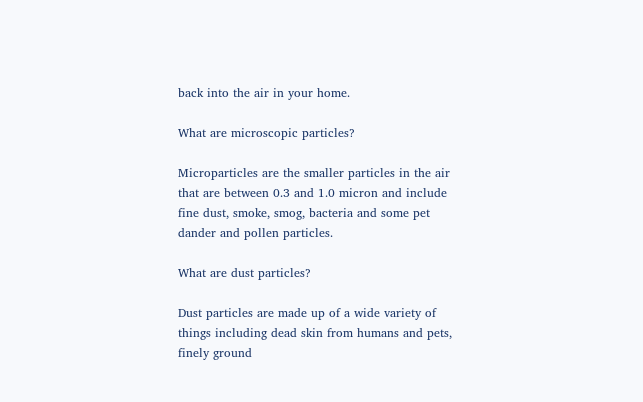back into the air in your home.

What are microscopic particles?

Microparticles are the smaller particles in the air that are between 0.3 and 1.0 micron and include fine dust, smoke, smog, bacteria and some pet dander and pollen particles.

What are dust particles?

Dust particles are made up of a wide variety of things including dead skin from humans and pets, finely ground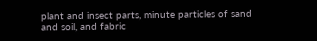plant and insect parts, minute particles of sand and soil, and fabric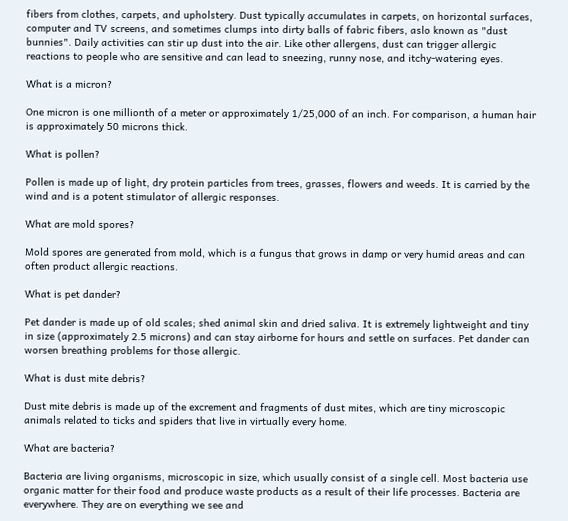fibers from clothes, carpets, and upholstery. Dust typically accumulates in carpets, on horizontal surfaces, computer and TV screens, and sometimes clumps into dirty balls of fabric fibers, aslo known as "dust bunnies". Daily activities can stir up dust into the air. Like other allergens, dust can trigger allergic reactions to people who are sensitive and can lead to sneezing, runny nose, and itchy-watering eyes.

What is a micron?

One micron is one millionth of a meter or approximately 1/25,000 of an inch. For comparison, a human hair is approximately 50 microns thick.

What is pollen?

Pollen is made up of light, dry protein particles from trees, grasses, flowers and weeds. It is carried by the wind and is a potent stimulator of allergic responses.

What are mold spores?

Mold spores are generated from mold, which is a fungus that grows in damp or very humid areas and can often product allergic reactions.

What is pet dander?

Pet dander is made up of old scales; shed animal skin and dried saliva. It is extremely lightweight and tiny in size (approximately 2.5 microns) and can stay airborne for hours and settle on surfaces. Pet dander can worsen breathing problems for those allergic.

What is dust mite debris?

Dust mite debris is made up of the excrement and fragments of dust mites, which are tiny microscopic animals related to ticks and spiders that live in virtually every home.

What are bacteria?

Bacteria are living organisms, microscopic in size, which usually consist of a single cell. Most bacteria use organic matter for their food and produce waste products as a result of their life processes. Bacteria are everywhere. They are on everything we see and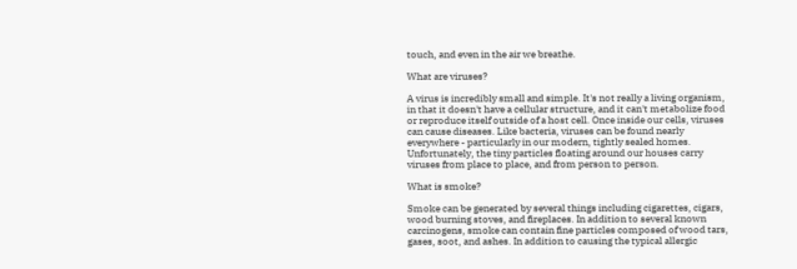touch, and even in the air we breathe.

What are viruses?

A virus is incredibly small and simple. It's not really a living organism, in that it doesn't have a cellular structure, and it can't metabolize food or reproduce itself outside of a host cell. Once inside our cells, viruses can cause diseases. Like bacteria, viruses can be found nearly everywhere - particularly in our modern, tightly sealed homes. Unfortunately, the tiny particles floating around our houses carry viruses from place to place, and from person to person.

What is smoke?

Smoke can be generated by several things including cigarettes, cigars, wood burning stoves, and fireplaces. In addition to several known carcinogens, smoke can contain fine particles composed of wood tars, gases, soot, and ashes. In addition to causing the typical allergic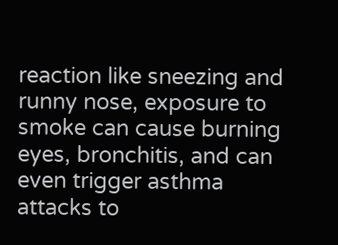reaction like sneezing and runny nose, exposure to smoke can cause burning eyes, bronchitis, and can even trigger asthma attacks to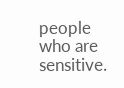people who are sensitive.